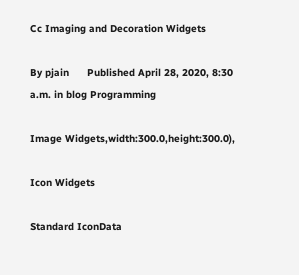Cc Imaging and Decoration Widgets

By pjain      Published April 28, 2020, 8:30 a.m. in blog Programming

Image Widgets,width:300.0,height:300.0),

Icon Widgets

Standard IconData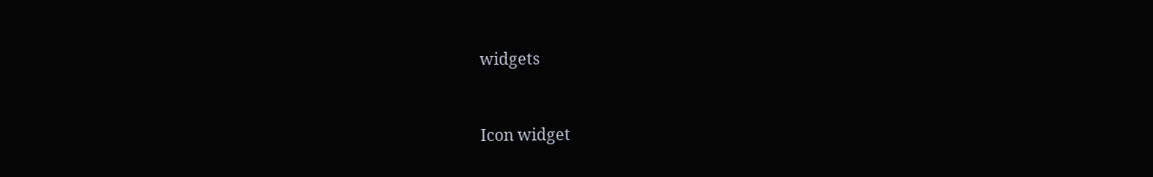widgets


Icon widget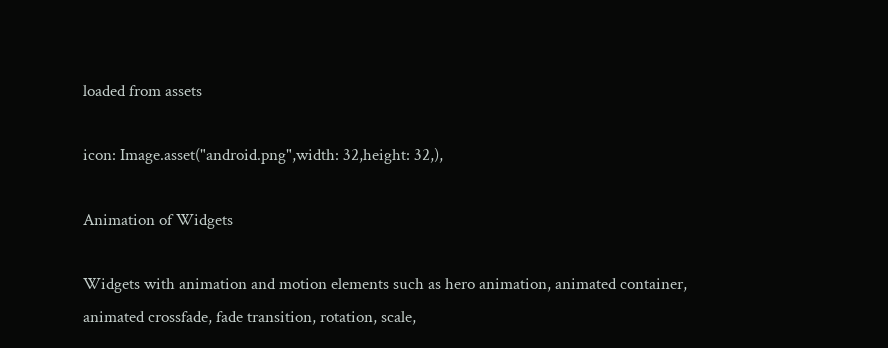loaded from assets

icon: Image.asset("android.png",width: 32,height: 32,),

Animation of Widgets

Widgets with animation and motion elements such as hero animation, animated container, animated crossfade, fade transition, rotation, scale,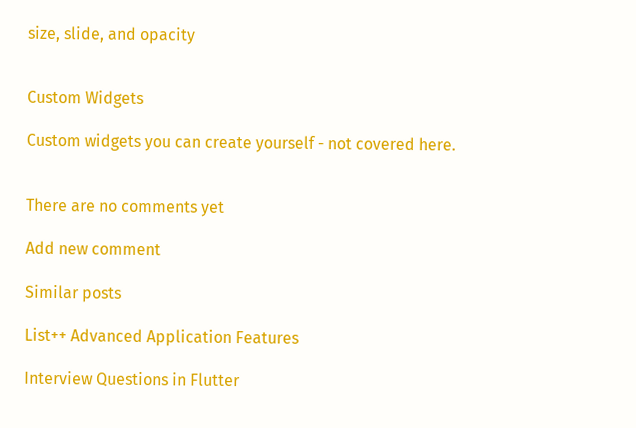size, slide, and opacity


Custom Widgets

Custom widgets you can create yourself - not covered here.


There are no comments yet

Add new comment

Similar posts

List++ Advanced Application Features

Interview Questions in Flutter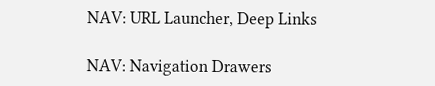NAV: URL Launcher, Deep Links

NAV: Navigation Drawers